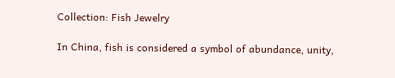Collection: Fish Jewelry

In China, fish is considered a symbol of abundance, unity,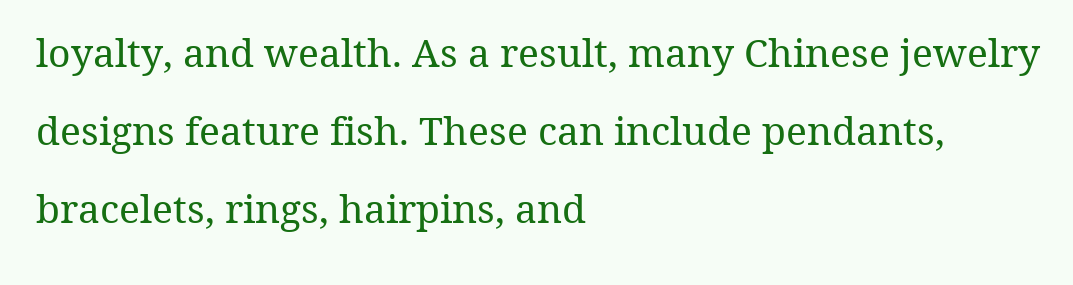loyalty, and wealth. As a result, many Chinese jewelry designs feature fish. These can include pendants, bracelets, rings, hairpins, and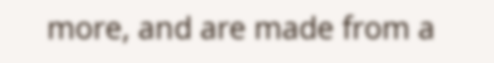more, and are made from a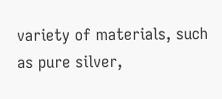variety of materials, such as pure silver,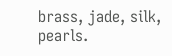brass, jade, silk, pearls.